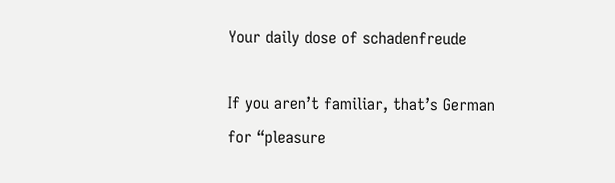Your daily dose of schadenfreude

If you aren’t familiar, that’s German for “pleasure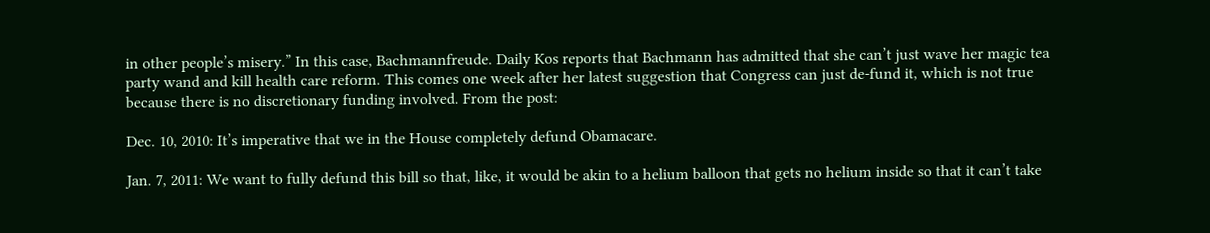in other people’s misery.” In this case, Bachmannfreude. Daily Kos reports that Bachmann has admitted that she can’t just wave her magic tea party wand and kill health care reform. This comes one week after her latest suggestion that Congress can just de-fund it, which is not true because there is no discretionary funding involved. From the post:

Dec. 10, 2010: It’s imperative that we in the House completely defund Obamacare.

Jan. 7, 2011: We want to fully defund this bill so that, like, it would be akin to a helium balloon that gets no helium inside so that it can’t take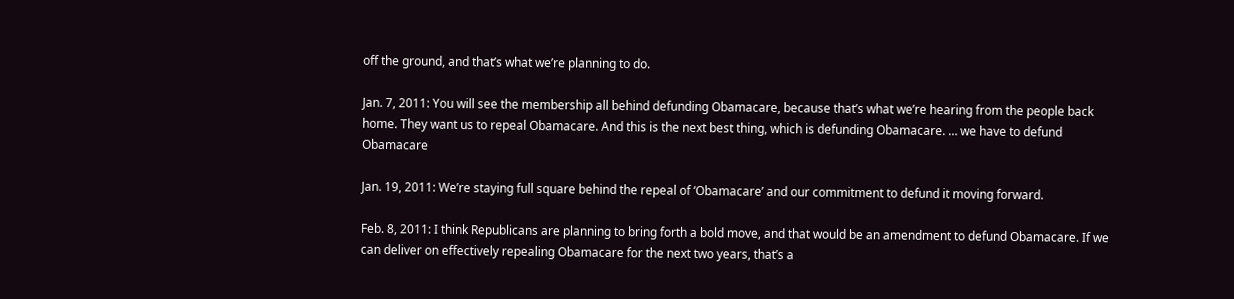off the ground, and that’s what we’re planning to do.

Jan. 7, 2011: You will see the membership all behind defunding Obamacare, because that’s what we’re hearing from the people back home. They want us to repeal Obamacare. And this is the next best thing, which is defunding Obamacare. … we have to defund Obamacare

Jan. 19, 2011: We’re staying full square behind the repeal of ‘Obamacare’ and our commitment to defund it moving forward.

Feb. 8, 2011: I think Republicans are planning to bring forth a bold move, and that would be an amendment to defund Obamacare. If we can deliver on effectively repealing Obamacare for the next two years, that’s a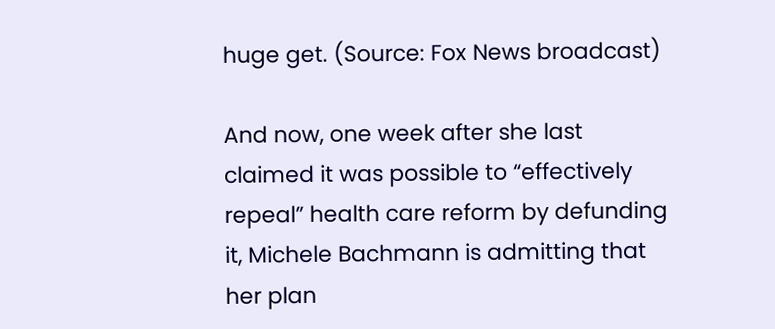huge get. (Source: Fox News broadcast)

And now, one week after she last claimed it was possible to “effectively repeal” health care reform by defunding it, Michele Bachmann is admitting that her plan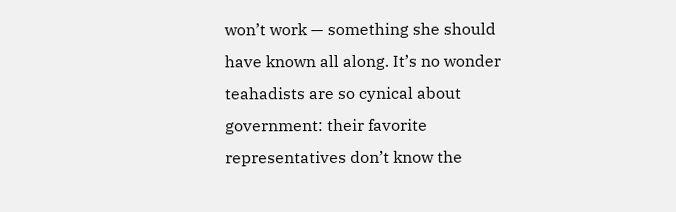won’t work — something she should have known all along. It’s no wonder teahadists are so cynical about government: their favorite representatives don’t know the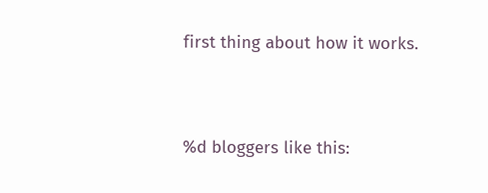first thing about how it works.


%d bloggers like this: